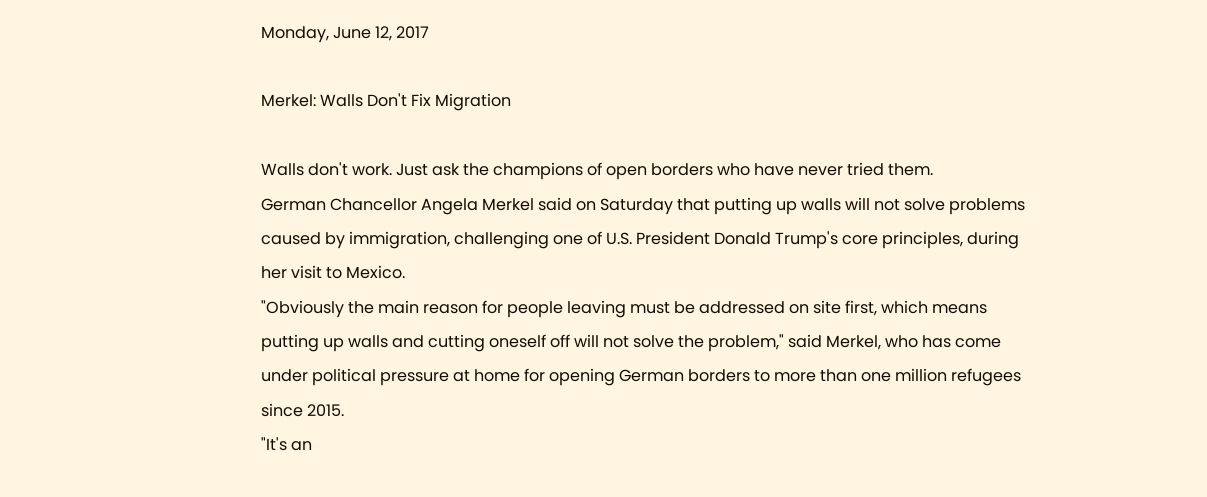Monday, June 12, 2017

Merkel: Walls Don't Fix Migration

Walls don't work. Just ask the champions of open borders who have never tried them.
German Chancellor Angela Merkel said on Saturday that putting up walls will not solve problems caused by immigration, challenging one of U.S. President Donald Trump's core principles, during her visit to Mexico.
"Obviously the main reason for people leaving must be addressed on site first, which means putting up walls and cutting oneself off will not solve the problem," said Merkel, who has come under political pressure at home for opening German borders to more than one million refugees since 2015.
"It's an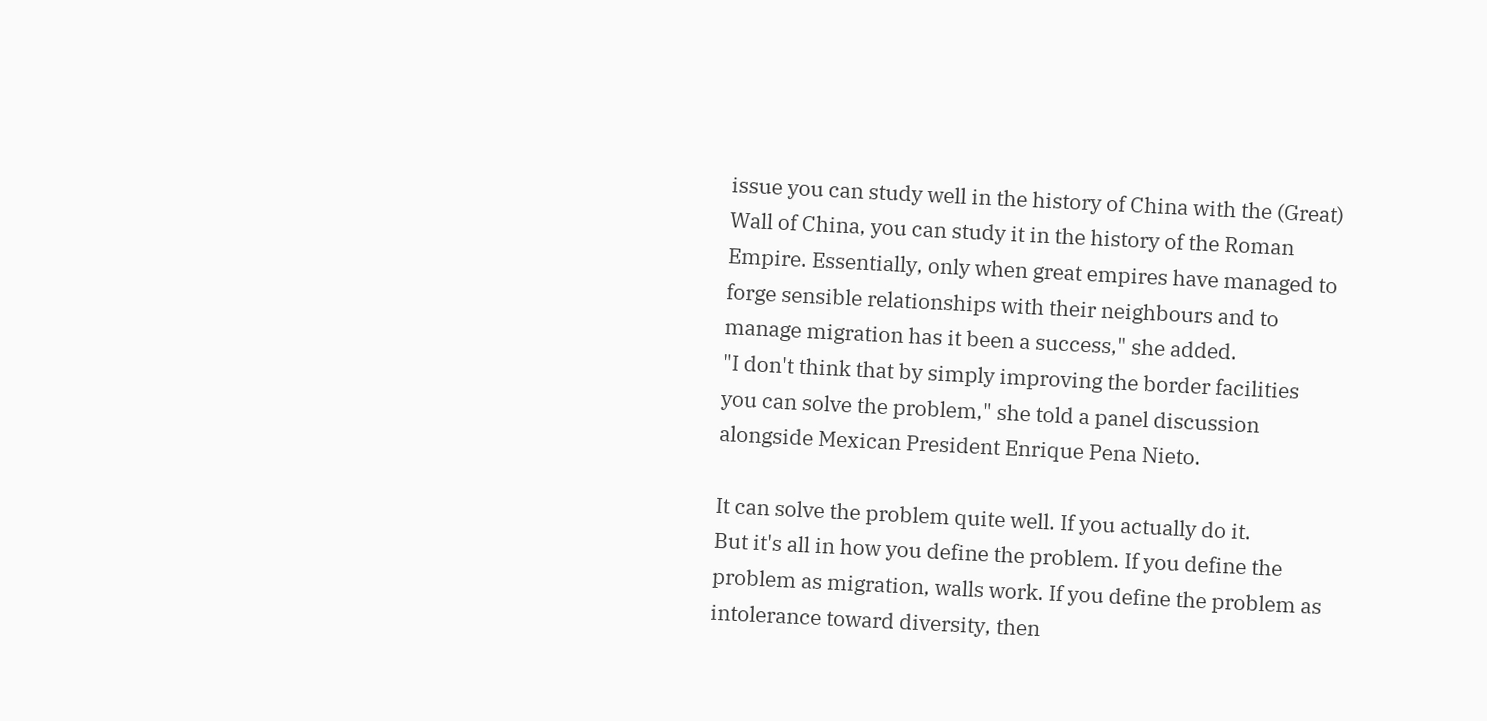issue you can study well in the history of China with the (Great) Wall of China, you can study it in the history of the Roman Empire. Essentially, only when great empires have managed to forge sensible relationships with their neighbours and to manage migration has it been a success," she added.
"I don't think that by simply improving the border facilities you can solve the problem," she told a panel discussion alongside Mexican President Enrique Pena Nieto.

It can solve the problem quite well. If you actually do it.
But it's all in how you define the problem. If you define the problem as migration, walls work. If you define the problem as intolerance toward diversity, then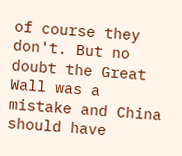of course they don't. But no doubt the Great Wall was a mistake and China should have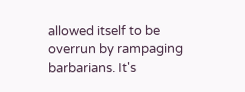allowed itself to be overrun by rampaging barbarians. It's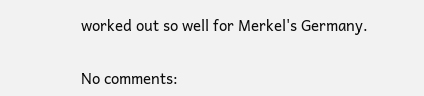worked out so well for Merkel's Germany.

No comments: